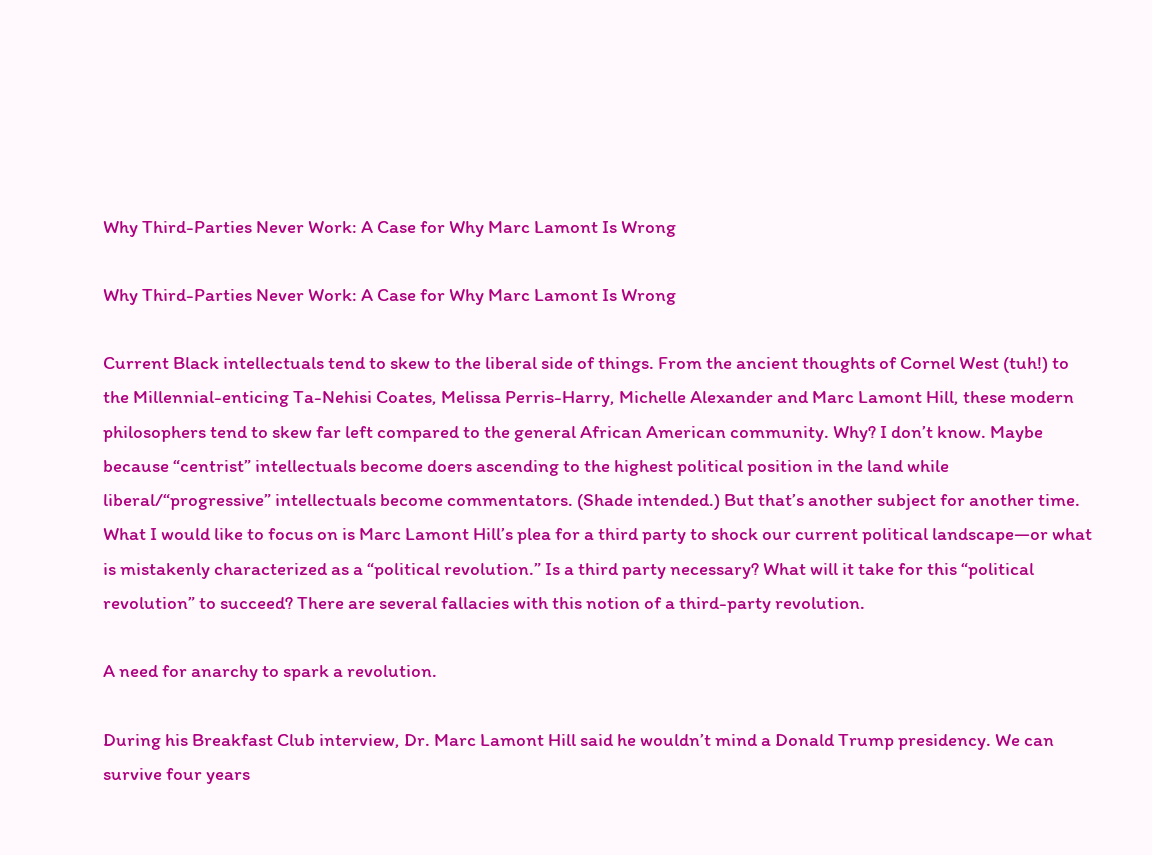Why Third-Parties Never Work: A Case for Why Marc Lamont Is Wrong

Why Third-Parties Never Work: A Case for Why Marc Lamont Is Wrong

Current Black intellectuals tend to skew to the liberal side of things. From the ancient thoughts of Cornel West (tuh!) to the Millennial-enticing Ta-Nehisi Coates, Melissa Perris-Harry, Michelle Alexander and Marc Lamont Hill, these modern philosophers tend to skew far left compared to the general African American community. Why? I don’t know. Maybe because “centrist” intellectuals become doers ascending to the highest political position in the land while liberal/“progressive” intellectuals become commentators. (Shade intended.) But that’s another subject for another time. What I would like to focus on is Marc Lamont Hill’s plea for a third party to shock our current political landscape—or what is mistakenly characterized as a “political revolution.” Is a third party necessary? What will it take for this “political revolution” to succeed? There are several fallacies with this notion of a third-party revolution.

A need for anarchy to spark a revolution.

During his Breakfast Club interview, Dr. Marc Lamont Hill said he wouldn’t mind a Donald Trump presidency. We can survive four years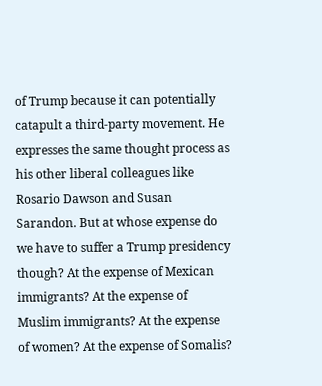of Trump because it can potentially catapult a third-party movement. He expresses the same thought process as his other liberal colleagues like Rosario Dawson and Susan Sarandon. But at whose expense do we have to suffer a Trump presidency though? At the expense of Mexican immigrants? At the expense of Muslim immigrants? At the expense of women? At the expense of Somalis?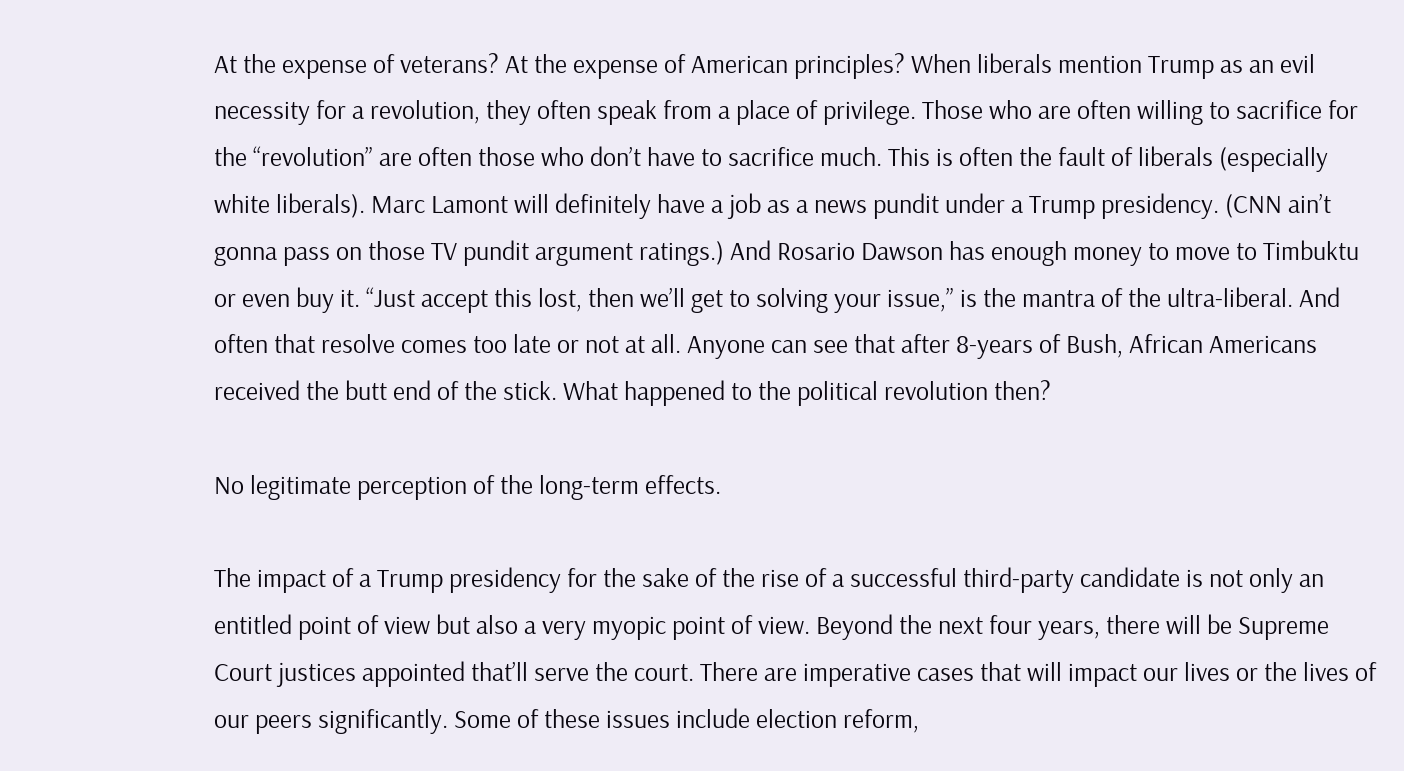At the expense of veterans? At the expense of American principles? When liberals mention Trump as an evil necessity for a revolution, they often speak from a place of privilege. Those who are often willing to sacrifice for the “revolution” are often those who don’t have to sacrifice much. This is often the fault of liberals (especially white liberals). Marc Lamont will definitely have a job as a news pundit under a Trump presidency. (CNN ain’t gonna pass on those TV pundit argument ratings.) And Rosario Dawson has enough money to move to Timbuktu or even buy it. “Just accept this lost, then we’ll get to solving your issue,” is the mantra of the ultra-liberal. And often that resolve comes too late or not at all. Anyone can see that after 8-years of Bush, African Americans received the butt end of the stick. What happened to the political revolution then?

No legitimate perception of the long-term effects.

The impact of a Trump presidency for the sake of the rise of a successful third-party candidate is not only an entitled point of view but also a very myopic point of view. Beyond the next four years, there will be Supreme Court justices appointed that’ll serve the court. There are imperative cases that will impact our lives or the lives of our peers significantly. Some of these issues include election reform,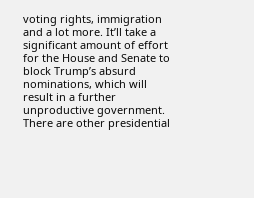voting rights, immigration and a lot more. It’ll take a significant amount of effort for the House and Senate to block Trump’s absurd nominations, which will result in a further unproductive government. There are other presidential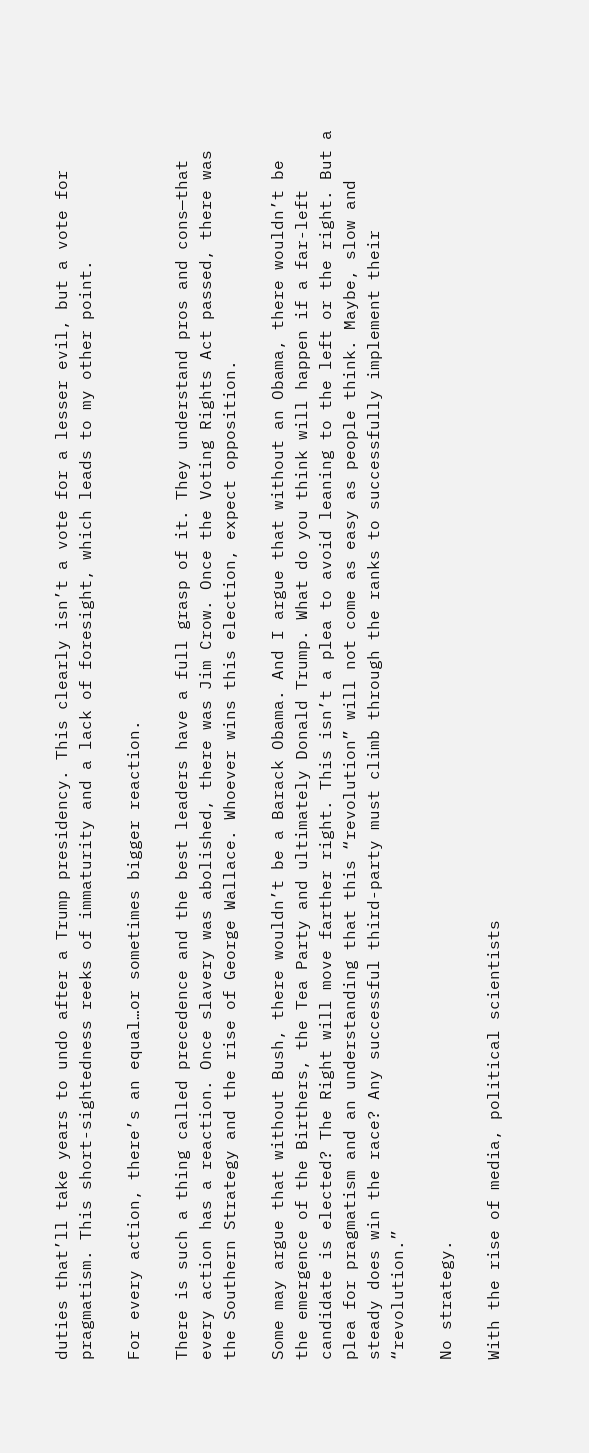duties that’ll take years to undo after a Trump presidency. This clearly isn’t a vote for a lesser evil, but a vote for pragmatism. This short-sightedness reeks of immaturity and a lack of foresight, which leads to my other point.

For every action, there’s an equal…or sometimes bigger reaction.

There is such a thing called precedence and the best leaders have a full grasp of it. They understand pros and cons—that every action has a reaction. Once slavery was abolished, there was Jim Crow. Once the Voting Rights Act passed, there was the Southern Strategy and the rise of George Wallace. Whoever wins this election, expect opposition.

Some may argue that without Bush, there wouldn’t be a Barack Obama. And I argue that without an Obama, there wouldn’t be the emergence of the Birthers, the Tea Party and ultimately Donald Trump. What do you think will happen if a far-left candidate is elected? The Right will move farther right. This isn’t a plea to avoid leaning to the left or the right. But a plea for pragmatism and an understanding that this “revolution” will not come as easy as people think. Maybe, slow and steady does win the race? Any successful third-party must climb through the ranks to successfully implement their “revolution.”

No strategy.

With the rise of media, political scientists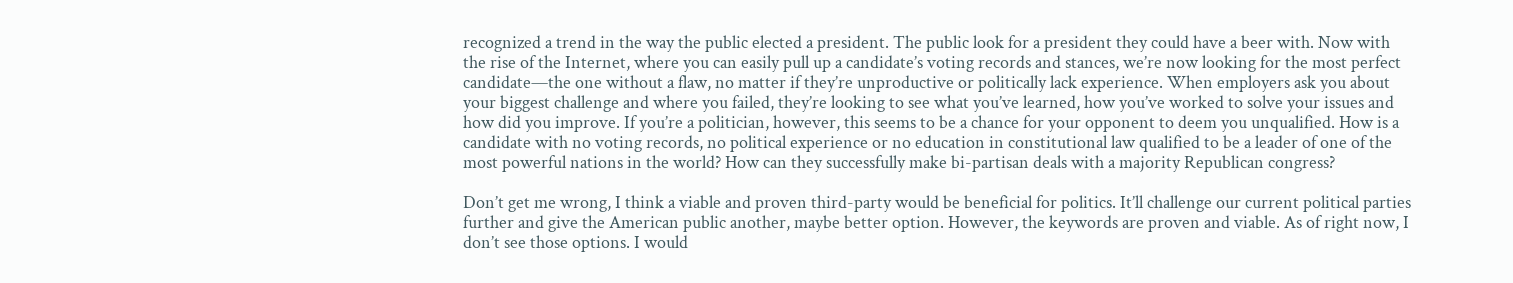recognized a trend in the way the public elected a president. The public look for a president they could have a beer with. Now with the rise of the Internet, where you can easily pull up a candidate’s voting records and stances, we’re now looking for the most perfect candidate—the one without a flaw, no matter if they’re unproductive or politically lack experience. When employers ask you about your biggest challenge and where you failed, they’re looking to see what you’ve learned, how you’ve worked to solve your issues and how did you improve. If you’re a politician, however, this seems to be a chance for your opponent to deem you unqualified. How is a candidate with no voting records, no political experience or no education in constitutional law qualified to be a leader of one of the most powerful nations in the world? How can they successfully make bi-partisan deals with a majority Republican congress?

Don’t get me wrong, I think a viable and proven third-party would be beneficial for politics. It’ll challenge our current political parties further and give the American public another, maybe better option. However, the keywords are proven and viable. As of right now, I don’t see those options. I would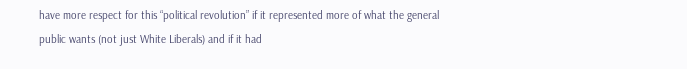have more respect for this “political revolution” if it represented more of what the general public wants (not just White Liberals) and if it had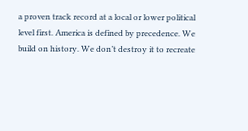a proven track record at a local or lower political level first. America is defined by precedence. We build on history. We don’t destroy it to recreate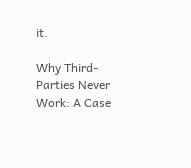it.

Why Third-Parties Never Work: A Case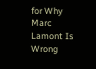for Why Marc Lamont Is Wrong